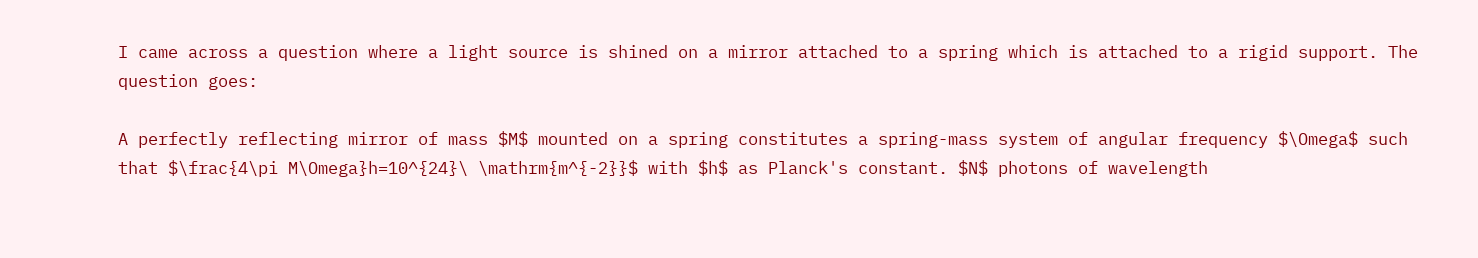I came across a question where a light source is shined on a mirror attached to a spring which is attached to a rigid support. The question goes:

A perfectly reflecting mirror of mass $M$ mounted on a spring constitutes a spring-mass system of angular frequency $\Omega$ such that $\frac{4\pi M\Omega}h=10^{24}\ \mathrm{m^{-2}}$ with $h$ as Planck's constant. $N$ photons of wavelength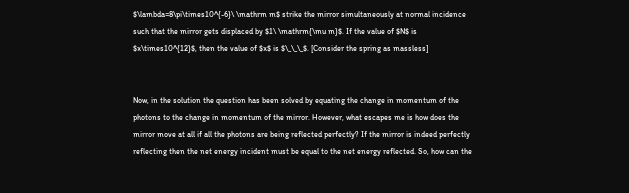$\lambda=8\pi\times10^{-6}\ \mathrm m$ strike the mirror simultaneously at normal incidence such that the mirror gets displaced by $1\ \mathrm{\mu m}$. If the value of $N$ is $x\times10^{12}$, then the value of $x$ is $\_\_\_$. [Consider the spring as massless]


Now, in the solution the question has been solved by equating the change in momentum of the photons to the change in momentum of the mirror. However, what escapes me is how does the mirror move at all if all the photons are being reflected perfectly? If the mirror is indeed perfectly reflecting then the net energy incident must be equal to the net energy reflected. So, how can the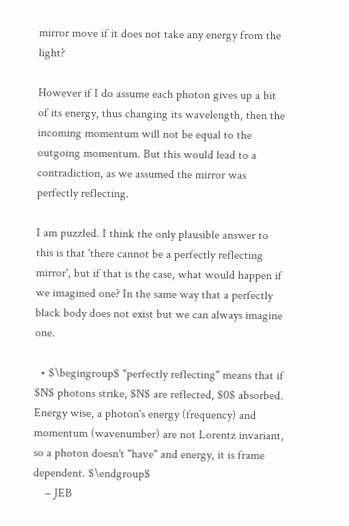mirror move if it does not take any energy from the light?

However if I do assume each photon gives up a bit of its energy, thus changing its wavelength, then the incoming momentum will not be equal to the outgoing momentum. But this would lead to a contradiction, as we assumed the mirror was perfectly reflecting.

I am puzzled. I think the only plausible answer to this is that 'there cannot be a perfectly reflecting mirror', but if that is the case, what would happen if we imagined one? In the same way that a perfectly black body does not exist but we can always imagine one.

  • $\begingroup$ "perfectly reflecting" means that if $N$ photons strike, $N$ are reflected, $0$ absorbed. Energy wise, a photon's energy (frequency) and momentum (wavenumber) are not Lorentz invariant, so a photon doesn't "have" and energy, it is frame dependent. $\endgroup$
    – JEB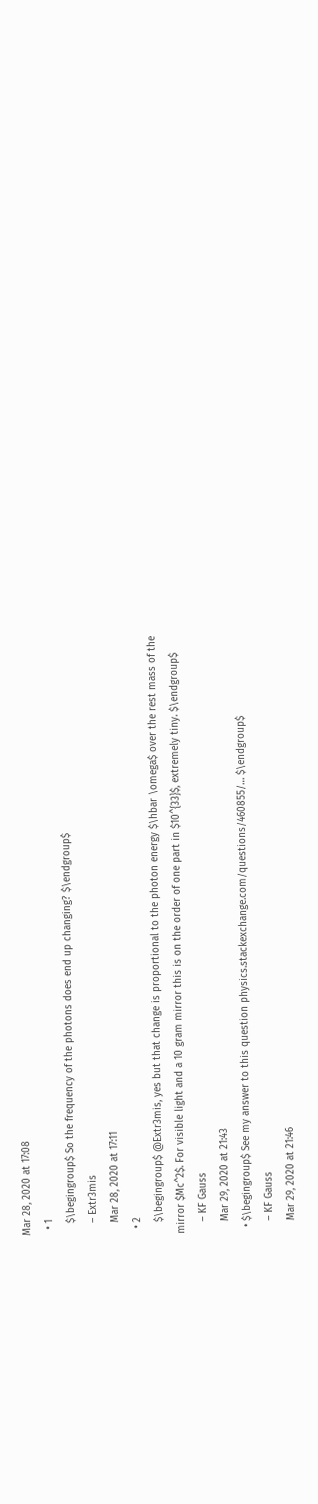Mar 28, 2020 at 17:08
  • 1
    $\begingroup$ So the frequency of the photons does end up changing? $\endgroup$
    – Extr3mis
    Mar 28, 2020 at 17:11
  • 2
    $\begingroup$ @Extr3mis, yes but that change is proportional to the photon energy $\hbar \omega$ over the rest mass of the mirror $Mc^2$. For visible light and a 10 gram mirror this is on the order of one part in $10^{33}$, extremely tiny. $\endgroup$
    – KF Gauss
    Mar 29, 2020 at 21:43
  • $\begingroup$ See my answer to this question physics.stackexchange.com/questions/460855/… $\endgroup$
    – KF Gauss
    Mar 29, 2020 at 21:46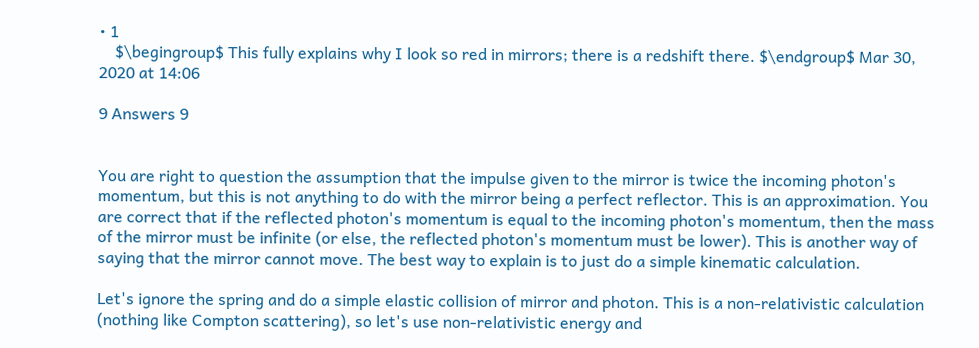• 1
    $\begingroup$ This fully explains why I look so red in mirrors; there is a redshift there. $\endgroup$ Mar 30, 2020 at 14:06

9 Answers 9


You are right to question the assumption that the impulse given to the mirror is twice the incoming photon's momentum, but this is not anything to do with the mirror being a perfect reflector. This is an approximation. You are correct that if the reflected photon's momentum is equal to the incoming photon's momentum, then the mass of the mirror must be infinite (or else, the reflected photon's momentum must be lower). This is another way of saying that the mirror cannot move. The best way to explain is to just do a simple kinematic calculation.

Let's ignore the spring and do a simple elastic collision of mirror and photon. This is a non-relativistic calculation (nothing like Compton scattering), so let's use non-relativistic energy and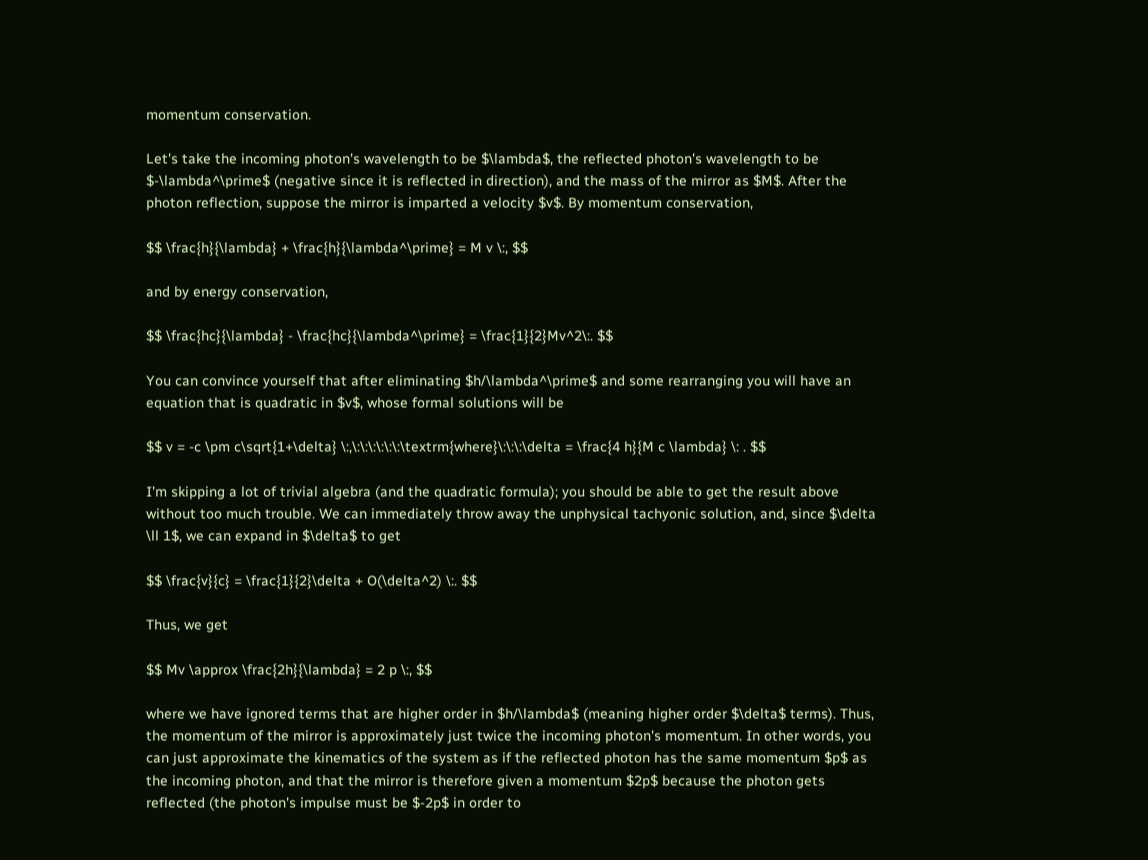momentum conservation.

Let's take the incoming photon's wavelength to be $\lambda$, the reflected photon's wavelength to be $-\lambda^\prime$ (negative since it is reflected in direction), and the mass of the mirror as $M$. After the photon reflection, suppose the mirror is imparted a velocity $v$. By momentum conservation,

$$ \frac{h}{\lambda} + \frac{h}{\lambda^\prime} = M v \:, $$

and by energy conservation,

$$ \frac{hc}{\lambda} - \frac{hc}{\lambda^\prime} = \frac{1}{2}Mv^2\:. $$

You can convince yourself that after eliminating $h/\lambda^\prime$ and some rearranging you will have an equation that is quadratic in $v$, whose formal solutions will be

$$ v = -c \pm c\sqrt{1+\delta} \:,\:\:\:\:\:\:\textrm{where}\:\:\:\delta = \frac{4 h}{M c \lambda} \: . $$

I'm skipping a lot of trivial algebra (and the quadratic formula); you should be able to get the result above without too much trouble. We can immediately throw away the unphysical tachyonic solution, and, since $\delta \ll 1$, we can expand in $\delta$ to get

$$ \frac{v}{c} = \frac{1}{2}\delta + O(\delta^2) \:. $$

Thus, we get

$$ Mv \approx \frac{2h}{\lambda} = 2 p \:, $$

where we have ignored terms that are higher order in $h/\lambda$ (meaning higher order $\delta$ terms). Thus, the momentum of the mirror is approximately just twice the incoming photon's momentum. In other words, you can just approximate the kinematics of the system as if the reflected photon has the same momentum $p$ as the incoming photon, and that the mirror is therefore given a momentum $2p$ because the photon gets reflected (the photon's impulse must be $-2p$ in order to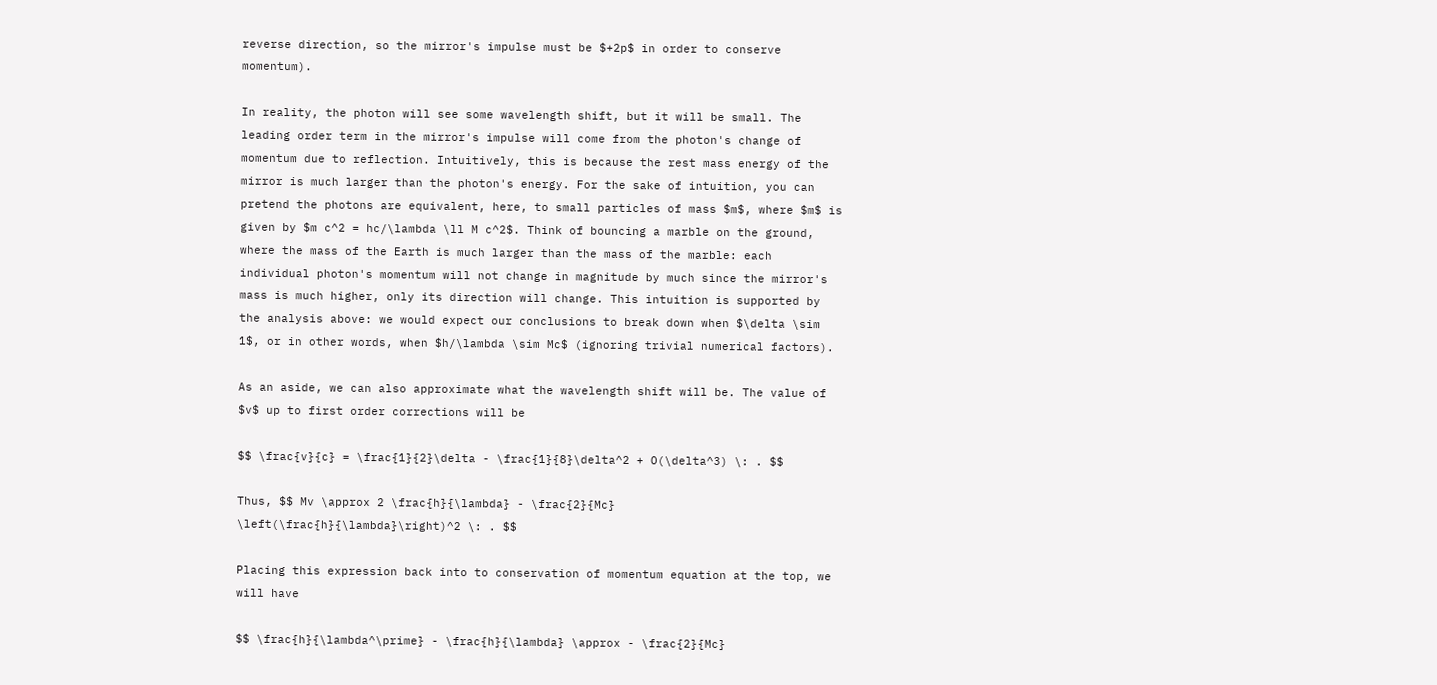reverse direction, so the mirror's impulse must be $+2p$ in order to conserve momentum).

In reality, the photon will see some wavelength shift, but it will be small. The leading order term in the mirror's impulse will come from the photon's change of momentum due to reflection. Intuitively, this is because the rest mass energy of the mirror is much larger than the photon's energy. For the sake of intuition, you can pretend the photons are equivalent, here, to small particles of mass $m$, where $m$ is given by $m c^2 = hc/\lambda \ll M c^2$. Think of bouncing a marble on the ground, where the mass of the Earth is much larger than the mass of the marble: each individual photon's momentum will not change in magnitude by much since the mirror's mass is much higher, only its direction will change. This intuition is supported by the analysis above: we would expect our conclusions to break down when $\delta \sim 1$, or in other words, when $h/\lambda \sim Mc$ (ignoring trivial numerical factors).

As an aside, we can also approximate what the wavelength shift will be. The value of $v$ up to first order corrections will be

$$ \frac{v}{c} = \frac{1}{2}\delta - \frac{1}{8}\delta^2 + O(\delta^3) \: . $$

Thus, $$ Mv \approx 2 \frac{h}{\lambda} - \frac{2}{Mc} \left(\frac{h}{\lambda}\right)^2 \: . $$

Placing this expression back into to conservation of momentum equation at the top, we will have

$$ \frac{h}{\lambda^\prime} - \frac{h}{\lambda} \approx - \frac{2}{Mc}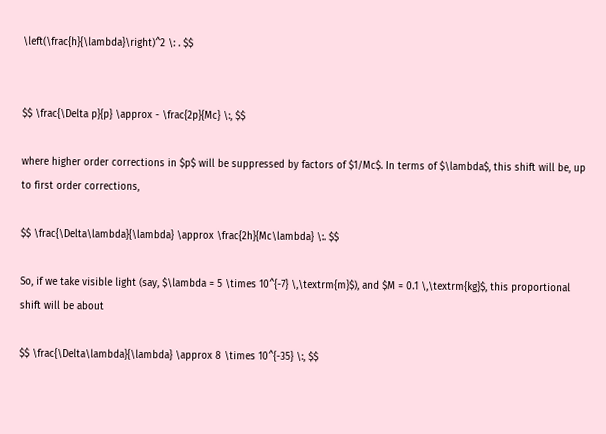\left(\frac{h}{\lambda}\right)^2 \: . $$


$$ \frac{\Delta p}{p} \approx - \frac{2p}{Mc} \:, $$

where higher order corrections in $p$ will be suppressed by factors of $1/Mc$. In terms of $\lambda$, this shift will be, up to first order corrections,

$$ \frac{\Delta\lambda}{\lambda} \approx \frac{2h}{Mc\lambda} \:. $$

So, if we take visible light (say, $\lambda = 5 \times 10^{-7} \,\textrm{m}$), and $M = 0.1 \,\textrm{kg}$, this proportional shift will be about

$$ \frac{\Delta\lambda}{\lambda} \approx 8 \times 10^{-35} \:, $$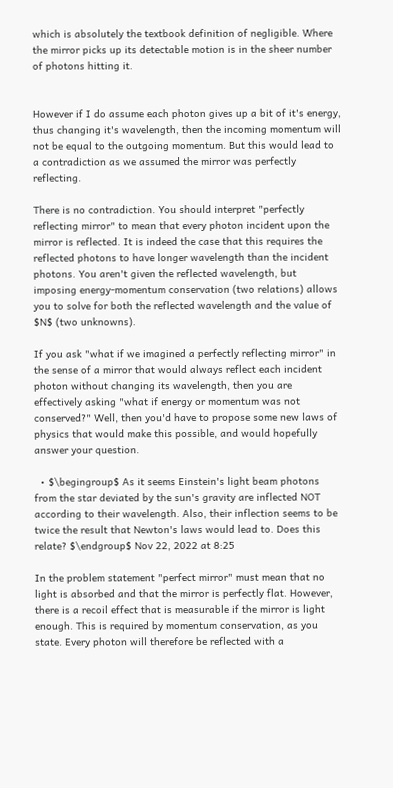which is absolutely the textbook definition of negligible. Where the mirror picks up its detectable motion is in the sheer number of photons hitting it.


However if I do assume each photon gives up a bit of it's energy, thus changing it's wavelength, then the incoming momentum will not be equal to the outgoing momentum. But this would lead to a contradiction as we assumed the mirror was perfectly reflecting.

There is no contradiction. You should interpret "perfectly reflecting mirror" to mean that every photon incident upon the mirror is reflected. It is indeed the case that this requires the reflected photons to have longer wavelength than the incident photons. You aren't given the reflected wavelength, but imposing energy-momentum conservation (two relations) allows you to solve for both the reflected wavelength and the value of $N$ (two unknowns).

If you ask "what if we imagined a perfectly reflecting mirror" in the sense of a mirror that would always reflect each incident photon without changing its wavelength, then you are effectively asking "what if energy or momentum was not conserved?" Well, then you'd have to propose some new laws of physics that would make this possible, and would hopefully answer your question.

  • $\begingroup$ As it seems Einstein's light beam photons from the star deviated by the sun's gravity are inflected NOT according to their wavelength. Also, their inflection seems to be twice the result that Newton's laws would lead to. Does this relate? $\endgroup$ Nov 22, 2022 at 8:25

In the problem statement "perfect mirror" must mean that no light is absorbed and that the mirror is perfectly flat. However, there is a recoil effect that is measurable if the mirror is light enough. This is required by momentum conservation, as you state. Every photon will therefore be reflected with a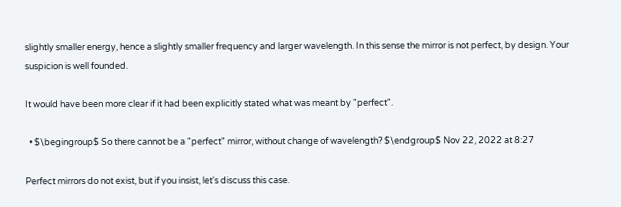slightly smaller energy, hence a slightly smaller frequency and larger wavelength. In this sense the mirror is not perfect, by design. Your suspicion is well founded.

It would have been more clear if it had been explicitly stated what was meant by "perfect".

  • $\begingroup$ So there cannot be a "perfect" mirror, without change of wavelength? $\endgroup$ Nov 22, 2022 at 8:27

Perfect mirrors do not exist, but if you insist, let's discuss this case.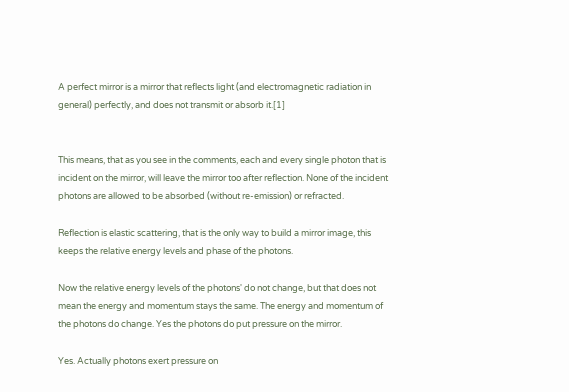A perfect mirror is a mirror that reflects light (and electromagnetic radiation in general) perfectly, and does not transmit or absorb it.[1]


This means, that as you see in the comments, each and every single photon that is incident on the mirror, will leave the mirror too after reflection. None of the incident photons are allowed to be absorbed (without re-emission) or refracted.

Reflection is elastic scattering, that is the only way to build a mirror image, this keeps the relative energy levels and phase of the photons.

Now the relative energy levels of the photons' do not change, but that does not mean the energy and momentum stays the same. The energy and momentum of the photons do change. Yes the photons do put pressure on the mirror.

Yes. Actually photons exert pressure on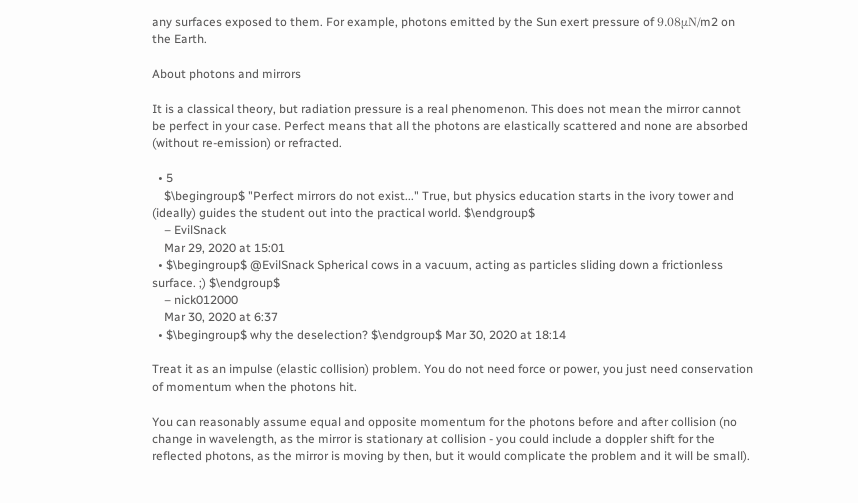any surfaces exposed to them. For example, photons emitted by the Sun exert pressure of 9.08μN/m2 on the Earth.

About photons and mirrors

It is a classical theory, but radiation pressure is a real phenomenon. This does not mean the mirror cannot be perfect in your case. Perfect means that all the photons are elastically scattered and none are absorbed (without re-emission) or refracted.

  • 5
    $\begingroup$ "Perfect mirrors do not exist..." True, but physics education starts in the ivory tower and (ideally) guides the student out into the practical world. $\endgroup$
    – EvilSnack
    Mar 29, 2020 at 15:01
  • $\begingroup$ @EvilSnack Spherical cows in a vacuum, acting as particles sliding down a frictionless surface. ;) $\endgroup$
    – nick012000
    Mar 30, 2020 at 6:37
  • $\begingroup$ why the deselection? $\endgroup$ Mar 30, 2020 at 18:14

Treat it as an impulse (elastic collision) problem. You do not need force or power, you just need conservation of momentum when the photons hit.

You can reasonably assume equal and opposite momentum for the photons before and after collision (no change in wavelength, as the mirror is stationary at collision - you could include a doppler shift for the reflected photons, as the mirror is moving by then, but it would complicate the problem and it will be small).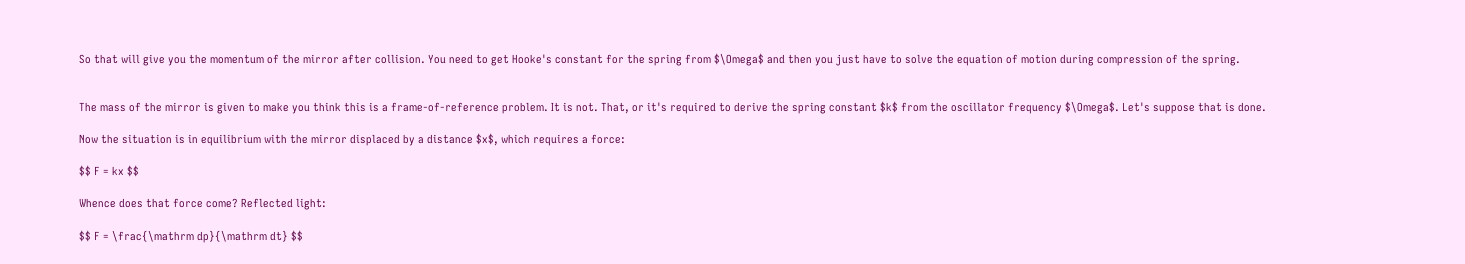So that will give you the momentum of the mirror after collision. You need to get Hooke's constant for the spring from $\Omega$ and then you just have to solve the equation of motion during compression of the spring.


The mass of the mirror is given to make you think this is a frame-of-reference problem. It is not. That, or it's required to derive the spring constant $k$ from the oscillator frequency $\Omega$. Let's suppose that is done.

Now the situation is in equilibrium with the mirror displaced by a distance $x$, which requires a force:

$$ F = kx $$

Whence does that force come? Reflected light:

$$ F = \frac{\mathrm dp}{\mathrm dt} $$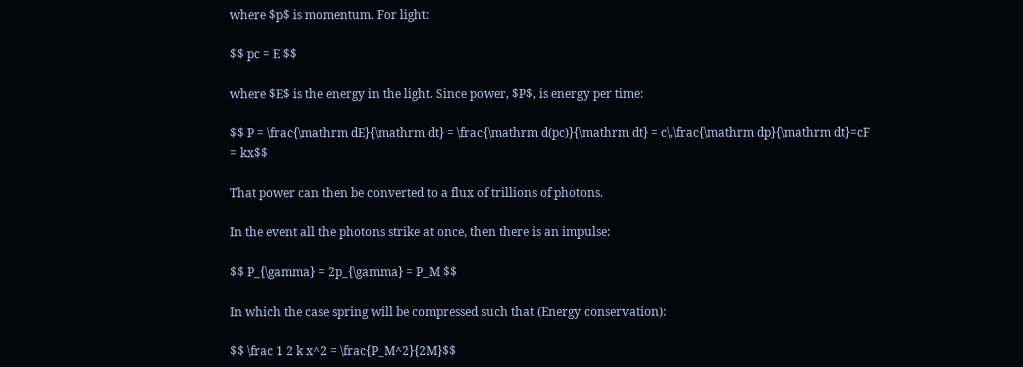where $p$ is momentum. For light:

$$ pc = E $$

where $E$ is the energy in the light. Since power, $P$, is energy per time:

$$ P = \frac{\mathrm dE}{\mathrm dt} = \frac{\mathrm d(pc)}{\mathrm dt} = c\,\frac{\mathrm dp}{\mathrm dt}=cF = kx$$

That power can then be converted to a flux of trillions of photons.

In the event all the photons strike at once, then there is an impulse:

$$ P_{\gamma} = 2p_{\gamma} = P_M $$

In which the case spring will be compressed such that (Energy conservation):

$$ \frac 1 2 k x^2 = \frac{P_M^2}{2M}$$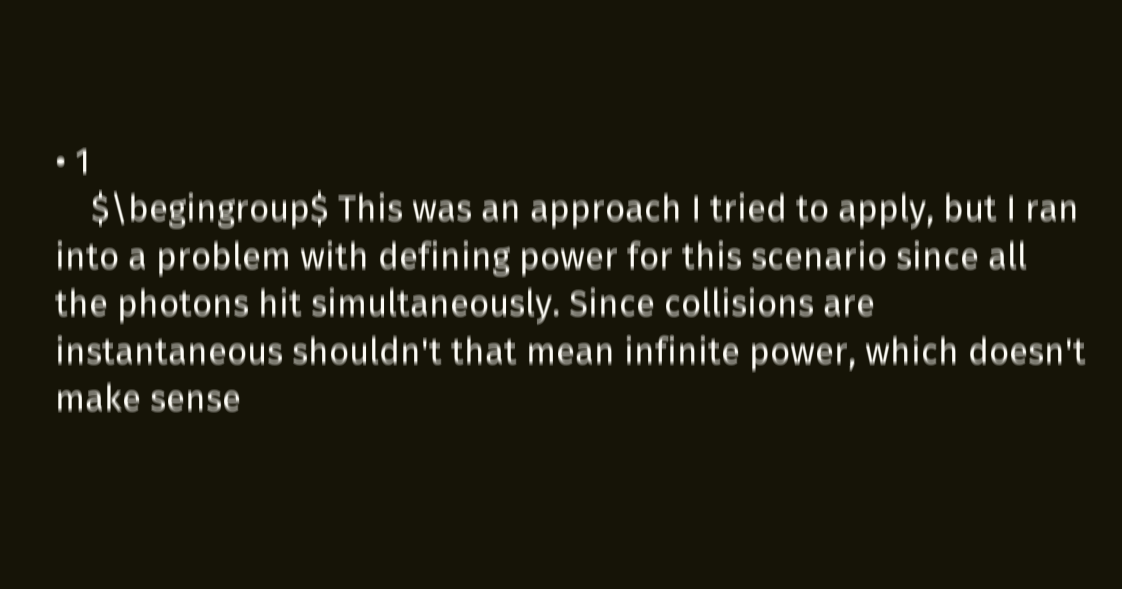• 1
    $\begingroup$ This was an approach I tried to apply, but I ran into a problem with defining power for this scenario since all the photons hit simultaneously. Since collisions are instantaneous shouldn't that mean infinite power, which doesn't make sense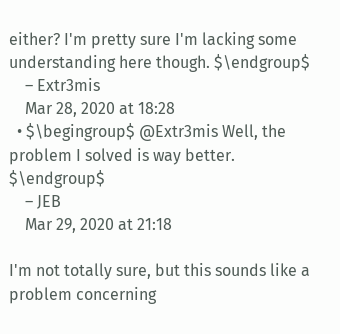either? I'm pretty sure I'm lacking some understanding here though. $\endgroup$
    – Extr3mis
    Mar 28, 2020 at 18:28
  • $\begingroup$ @Extr3mis Well, the problem I solved is way better. $\endgroup$
    – JEB
    Mar 29, 2020 at 21:18

I'm not totally sure, but this sounds like a problem concerning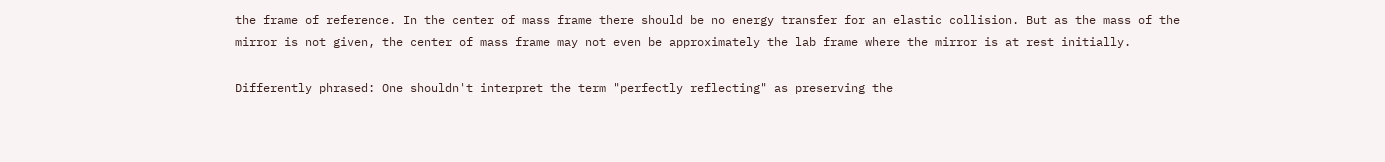the frame of reference. In the center of mass frame there should be no energy transfer for an elastic collision. But as the mass of the mirror is not given, the center of mass frame may not even be approximately the lab frame where the mirror is at rest initially.

Differently phrased: One shouldn't interpret the term "perfectly reflecting" as preserving the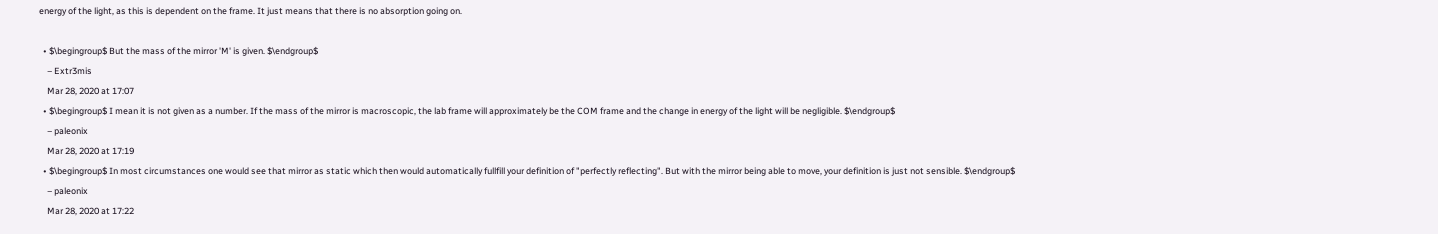energy of the light, as this is dependent on the frame. It just means that there is no absorption going on.

  • $\begingroup$ But the mass of the mirror 'M' is given. $\endgroup$
    – Extr3mis
    Mar 28, 2020 at 17:07
  • $\begingroup$ I mean it is not given as a number. If the mass of the mirror is macroscopic, the lab frame will approximately be the COM frame and the change in energy of the light will be negligible. $\endgroup$
    – paleonix
    Mar 28, 2020 at 17:19
  • $\begingroup$ In most circumstances one would see that mirror as static which then would automatically fullfill your definition of "perfectly reflecting". But with the mirror being able to move, your definition is just not sensible. $\endgroup$
    – paleonix
    Mar 28, 2020 at 17:22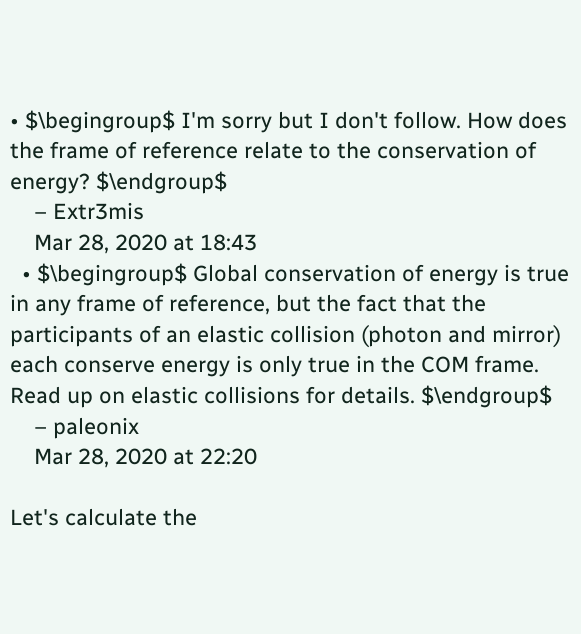• $\begingroup$ I'm sorry but I don't follow. How does the frame of reference relate to the conservation of energy? $\endgroup$
    – Extr3mis
    Mar 28, 2020 at 18:43
  • $\begingroup$ Global conservation of energy is true in any frame of reference, but the fact that the participants of an elastic collision (photon and mirror) each conserve energy is only true in the COM frame. Read up on elastic collisions for details. $\endgroup$
    – paleonix
    Mar 28, 2020 at 22:20

Let's calculate the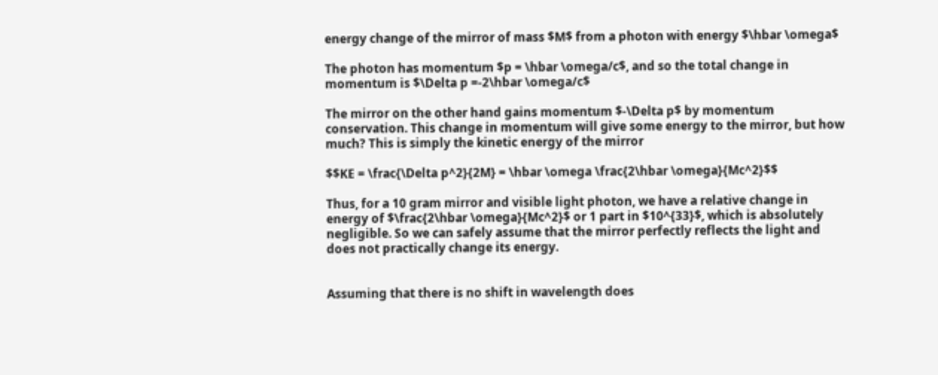energy change of the mirror of mass $M$ from a photon with energy $\hbar \omega$

The photon has momentum $p = \hbar \omega/c$, and so the total change in momentum is $\Delta p =-2\hbar \omega/c$

The mirror on the other hand gains momentum $-\Delta p$ by momentum conservation. This change in momentum will give some energy to the mirror, but how much? This is simply the kinetic energy of the mirror

$$KE = \frac{\Delta p^2}{2M} = \hbar \omega \frac{2\hbar \omega}{Mc^2}$$

Thus, for a 10 gram mirror and visible light photon, we have a relative change in energy of $\frac{2\hbar \omega}{Mc^2}$ or 1 part in $10^{33}$, which is absolutely negligible. So we can safely assume that the mirror perfectly reflects the light and does not practically change its energy.


Assuming that there is no shift in wavelength does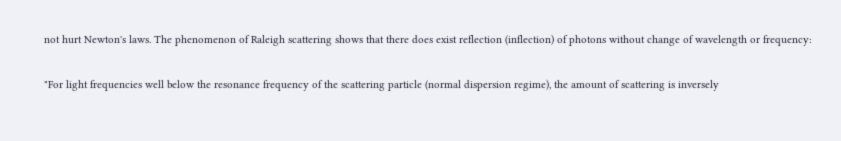not hurt Newton's laws. The phenomenon of Raleigh scattering shows that there does exist reflection (inflection) of photons without change of wavelength or frequency:

"For light frequencies well below the resonance frequency of the scattering particle (normal dispersion regime), the amount of scattering is inversely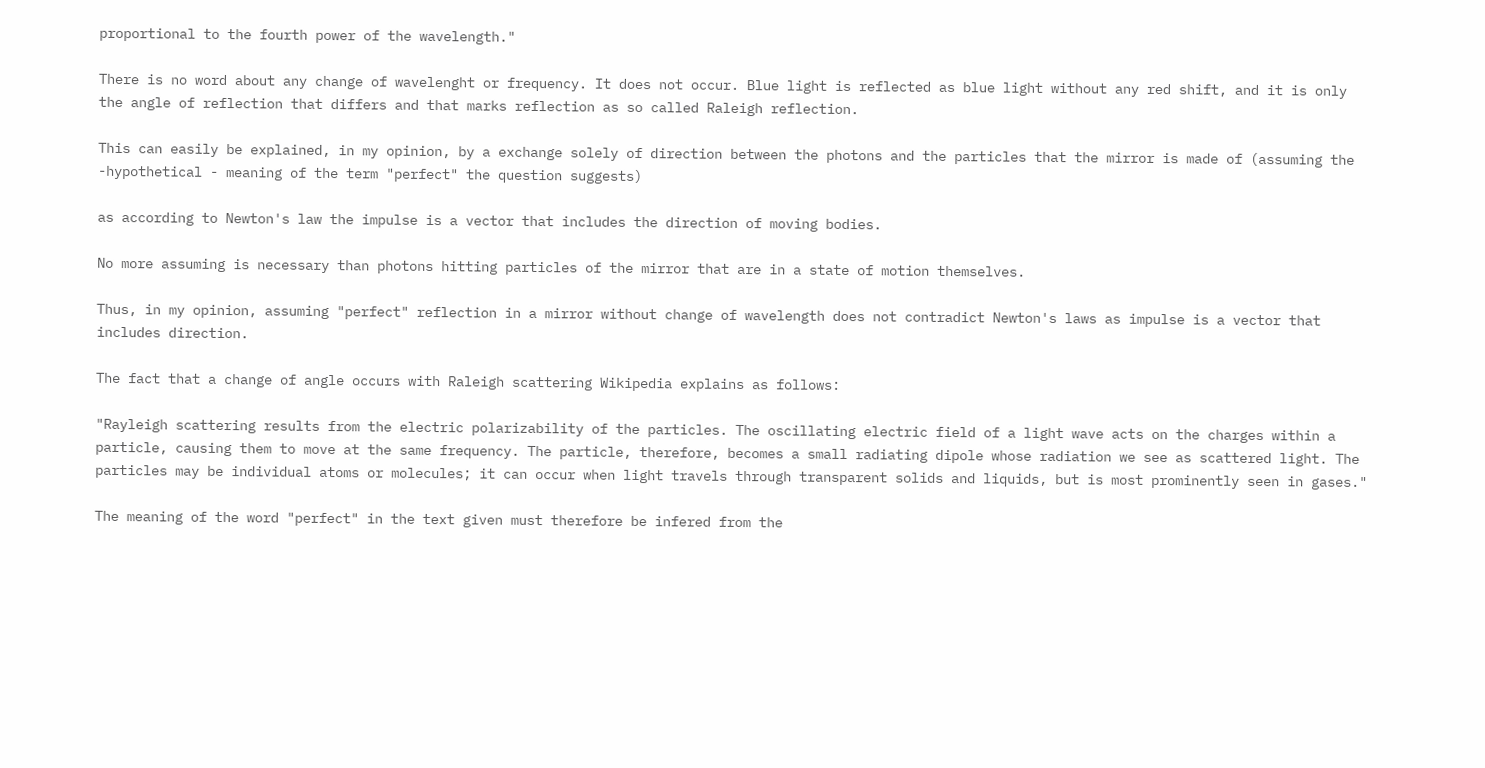proportional to the fourth power of the wavelength."

There is no word about any change of wavelenght or frequency. It does not occur. Blue light is reflected as blue light without any red shift, and it is only the angle of reflection that differs and that marks reflection as so called Raleigh reflection.

This can easily be explained, in my opinion, by a exchange solely of direction between the photons and the particles that the mirror is made of (assuming the -hypothetical - meaning of the term "perfect" the question suggests)

as according to Newton's law the impulse is a vector that includes the direction of moving bodies.

No more assuming is necessary than photons hitting particles of the mirror that are in a state of motion themselves.

Thus, in my opinion, assuming "perfect" reflection in a mirror without change of wavelength does not contradict Newton's laws as impulse is a vector that includes direction.

The fact that a change of angle occurs with Raleigh scattering Wikipedia explains as follows:

"Rayleigh scattering results from the electric polarizability of the particles. The oscillating electric field of a light wave acts on the charges within a particle, causing them to move at the same frequency. The particle, therefore, becomes a small radiating dipole whose radiation we see as scattered light. The particles may be individual atoms or molecules; it can occur when light travels through transparent solids and liquids, but is most prominently seen in gases."

The meaning of the word "perfect" in the text given must therefore be infered from the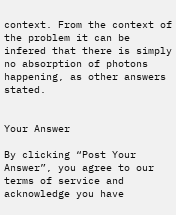context. From the context of the problem it can be infered that there is simply no absorption of photons happening, as other answers stated.


Your Answer

By clicking “Post Your Answer”, you agree to our terms of service and acknowledge you have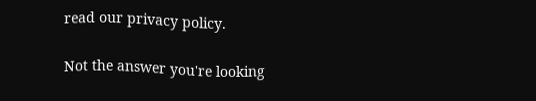read our privacy policy.

Not the answer you're looking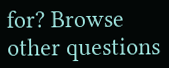for? Browse other questions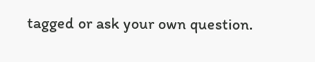tagged or ask your own question.